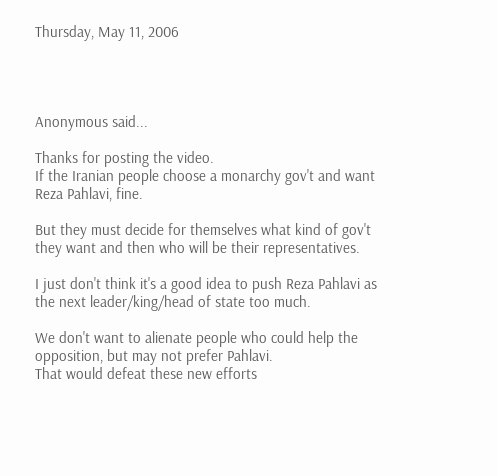Thursday, May 11, 2006




Anonymous said...

Thanks for posting the video.
If the Iranian people choose a monarchy gov't and want Reza Pahlavi, fine.

But they must decide for themselves what kind of gov't they want and then who will be their representatives.

I just don't think it's a good idea to push Reza Pahlavi as the next leader/king/head of state too much.

We don't want to alienate people who could help the opposition, but may not prefer Pahlavi.
That would defeat these new efforts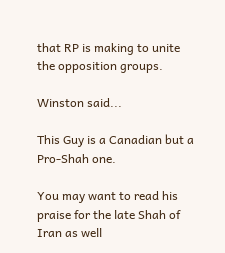that RP is making to unite the opposition groups.

Winston said...

This Guy is a Canadian but a Pro-Shah one.

You may want to read his praise for the late Shah of Iran as well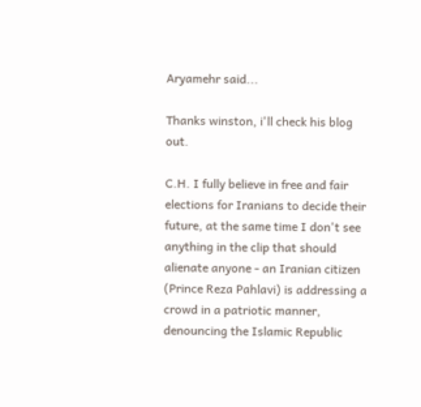Aryamehr said...

Thanks winston, i'll check his blog out.

C.H. I fully believe in free and fair elections for Iranians to decide their future, at the same time I don't see anything in the clip that should alienate anyone - an Iranian citizen (Prince Reza Pahlavi) is addressing a crowd in a patriotic manner, denouncing the Islamic Republic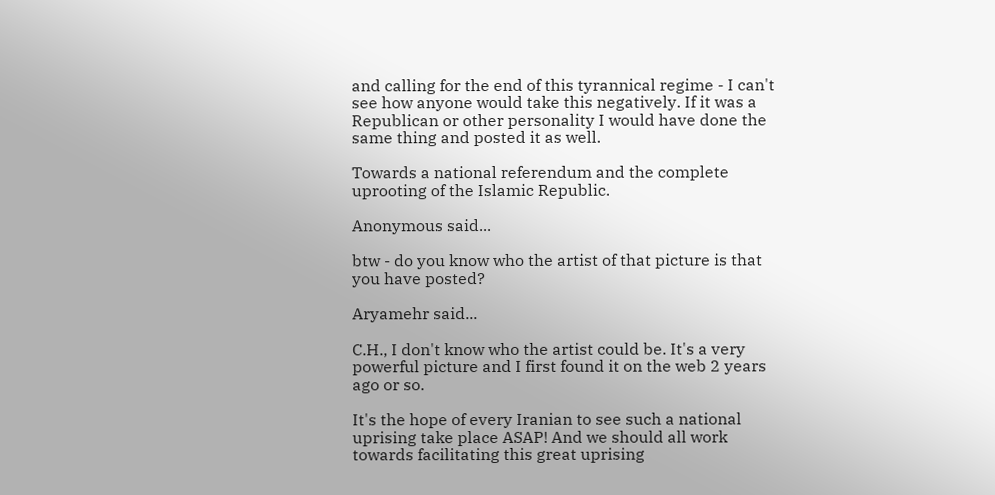and calling for the end of this tyrannical regime - I can't see how anyone would take this negatively. If it was a Republican or other personality I would have done the same thing and posted it as well.

Towards a national referendum and the complete uprooting of the Islamic Republic.

Anonymous said...

btw - do you know who the artist of that picture is that you have posted?

Aryamehr said...

C.H., I don't know who the artist could be. It's a very powerful picture and I first found it on the web 2 years ago or so.

It's the hope of every Iranian to see such a national uprising take place ASAP! And we should all work towards facilitating this great uprising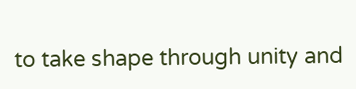to take shape through unity and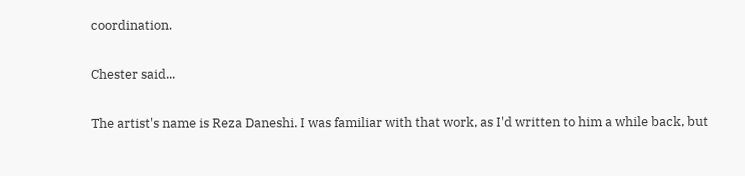coordination.

Chester said...

The artist's name is Reza Daneshi. I was familiar with that work, as I'd written to him a while back, but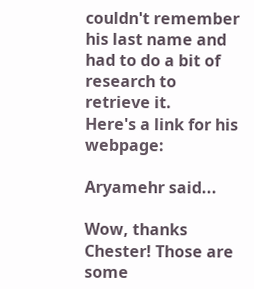couldn't remember his last name and had to do a bit of research to retrieve it.
Here's a link for his webpage:

Aryamehr said...

Wow, thanks Chester! Those are some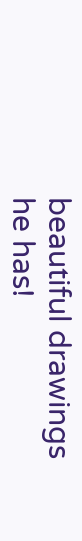beautiful drawings he has!